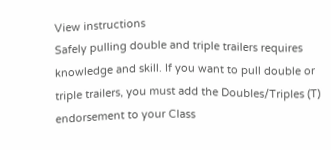View instructions
Safely pulling double and triple trailers requires knowledge and skill. If you want to pull double or triple trailers, you must add the Doubles/Triples (T) endorsement to your Class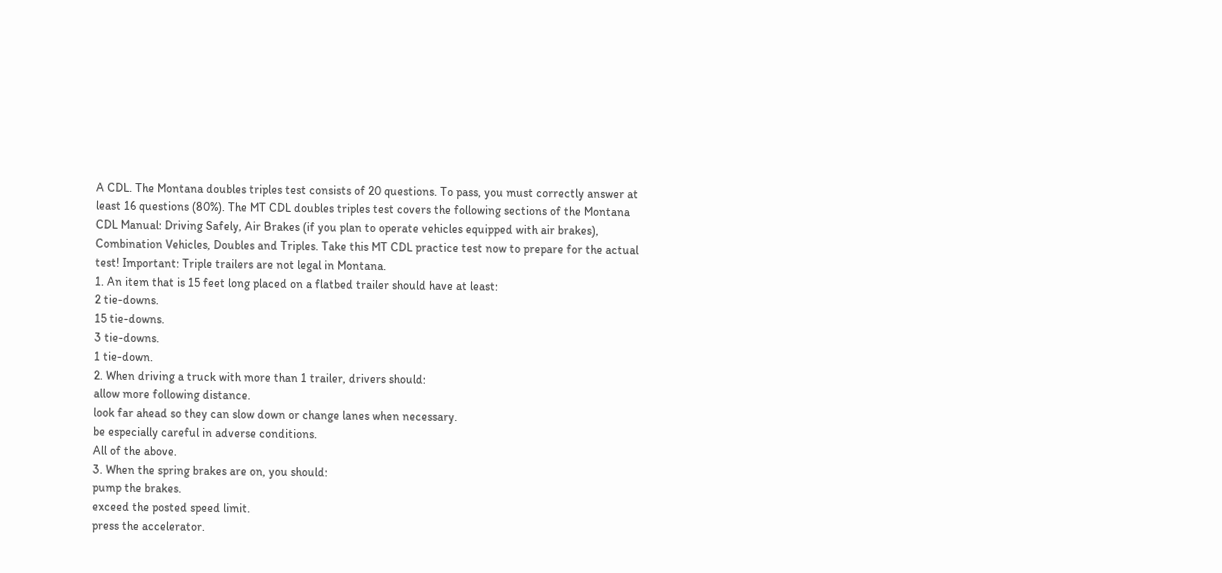A CDL. The Montana doubles triples test consists of 20 questions. To pass, you must correctly answer at least 16 questions (80%). The MT CDL doubles triples test covers the following sections of the Montana CDL Manual: Driving Safely, Air Brakes (if you plan to operate vehicles equipped with air brakes), Combination Vehicles, Doubles and Triples. Take this MT CDL practice test now to prepare for the actual test! Important: Triple trailers are not legal in Montana.
1. An item that is 15 feet long placed on a flatbed trailer should have at least:
2 tie-downs.
15 tie-downs.
3 tie-downs.
1 tie-down.
2. When driving a truck with more than 1 trailer, drivers should:
allow more following distance.
look far ahead so they can slow down or change lanes when necessary.
be especially careful in adverse conditions.
All of the above.
3. When the spring brakes are on, you should:
pump the brakes.
exceed the posted speed limit.
press the accelerator.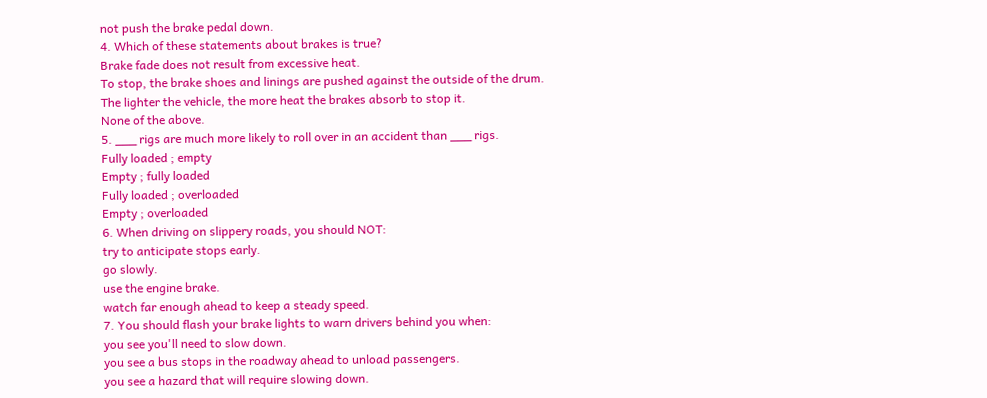not push the brake pedal down.
4. Which of these statements about brakes is true?
Brake fade does not result from excessive heat.
To stop, the brake shoes and linings are pushed against the outside of the drum.
The lighter the vehicle, the more heat the brakes absorb to stop it.
None of the above.
5. ___ rigs are much more likely to roll over in an accident than ___ rigs.
Fully loaded ; empty
Empty ; fully loaded
Fully loaded ; overloaded
Empty ; overloaded
6. When driving on slippery roads, you should NOT:
try to anticipate stops early.
go slowly.
use the engine brake.
watch far enough ahead to keep a steady speed.
7. You should flash your brake lights to warn drivers behind you when:
you see you'll need to slow down.
you see a bus stops in the roadway ahead to unload passengers.
you see a hazard that will require slowing down.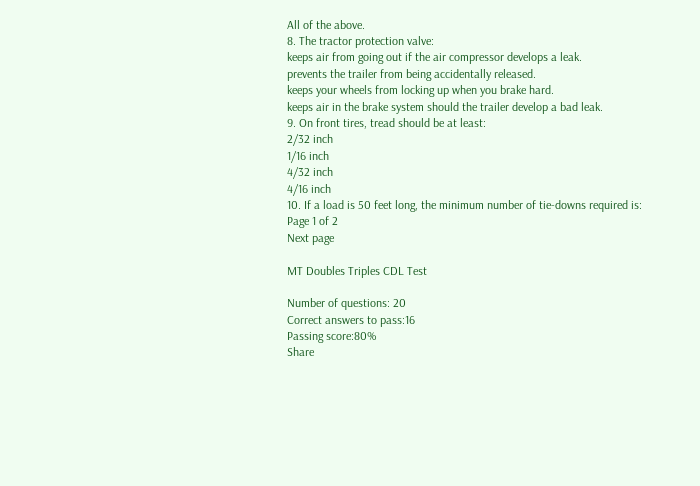All of the above.
8. The tractor protection valve:
keeps air from going out if the air compressor develops a leak.
prevents the trailer from being accidentally released.
keeps your wheels from locking up when you brake hard.
keeps air in the brake system should the trailer develop a bad leak.
9. On front tires, tread should be at least:
2/32 inch
1/16 inch
4/32 inch
4/16 inch
10. If a load is 50 feet long, the minimum number of tie-downs required is:
Page 1 of 2
Next page

MT Doubles Triples CDL Test

Number of questions: 20
Correct answers to pass:16
Passing score:80%
Share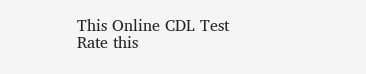This Online CDL Test
Rate this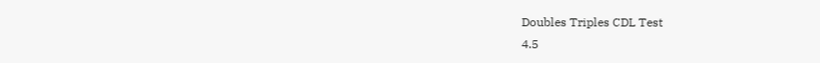Doubles Triples CDL Test
4.5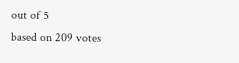out of 5
based on 209 votes